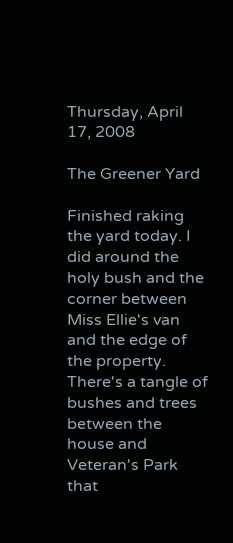Thursday, April 17, 2008

The Greener Yard

Finished raking the yard today. I did around the holy bush and the corner between Miss Ellie's van and the edge of the property. There's a tangle of bushes and trees between the house and Veteran's Park that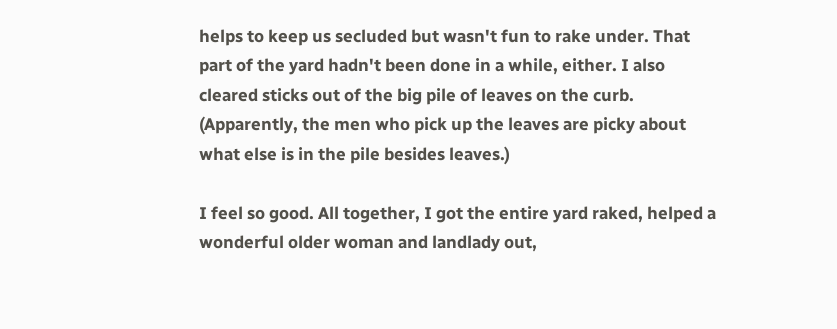helps to keep us secluded but wasn't fun to rake under. That part of the yard hadn't been done in a while, either. I also cleared sticks out of the big pile of leaves on the curb. (Apparently, the men who pick up the leaves are picky about what else is in the pile besides leaves.)

I feel so good. All together, I got the entire yard raked, helped a wonderful older woman and landlady out,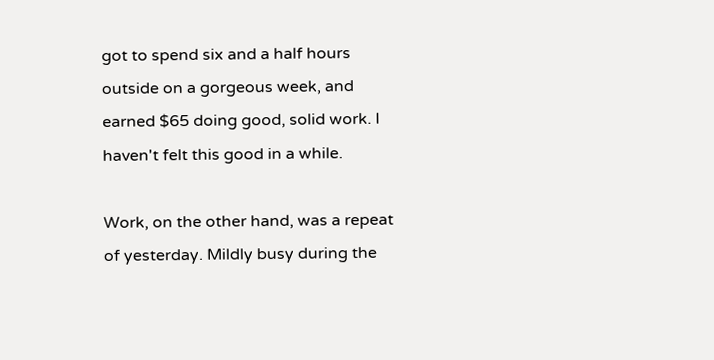got to spend six and a half hours outside on a gorgeous week, and earned $65 doing good, solid work. I haven't felt this good in a while.

Work, on the other hand, was a repeat of yesterday. Mildly busy during the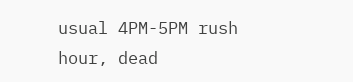usual 4PM-5PM rush hour, dead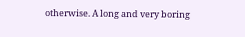otherwise. A long and very boring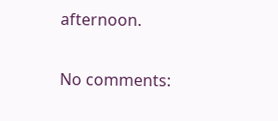afternoon.

No comments: